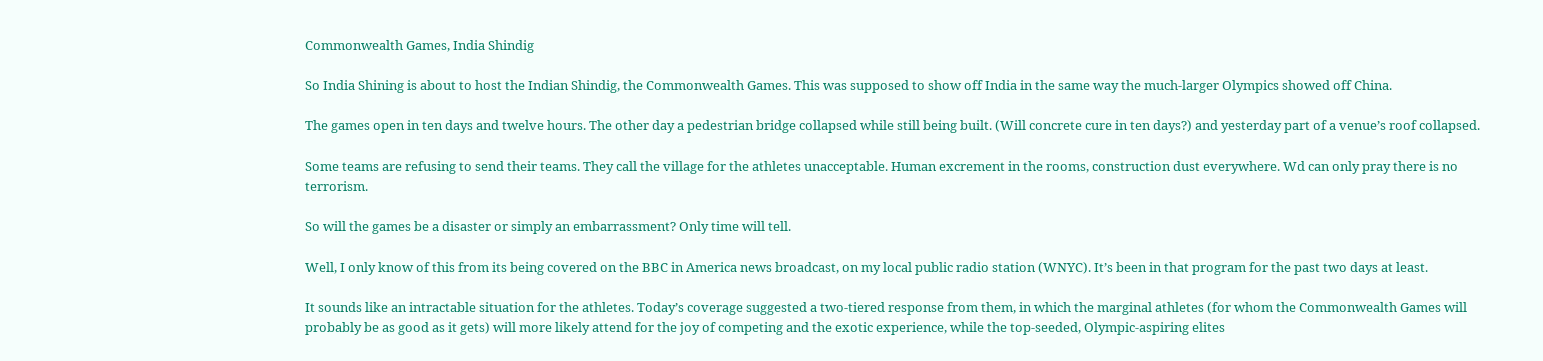Commonwealth Games, India Shindig

So India Shining is about to host the Indian Shindig, the Commonwealth Games. This was supposed to show off India in the same way the much-larger Olympics showed off China.

The games open in ten days and twelve hours. The other day a pedestrian bridge collapsed while still being built. (Will concrete cure in ten days?) and yesterday part of a venue’s roof collapsed.

Some teams are refusing to send their teams. They call the village for the athletes unacceptable. Human excrement in the rooms, construction dust everywhere. Wd can only pray there is no terrorism.

So will the games be a disaster or simply an embarrassment? Only time will tell.

Well, I only know of this from its being covered on the BBC in America news broadcast, on my local public radio station (WNYC). It’s been in that program for the past two days at least.

It sounds like an intractable situation for the athletes. Today’s coverage suggested a two-tiered response from them, in which the marginal athletes (for whom the Commonwealth Games will probably be as good as it gets) will more likely attend for the joy of competing and the exotic experience, while the top-seeded, Olympic-aspiring elites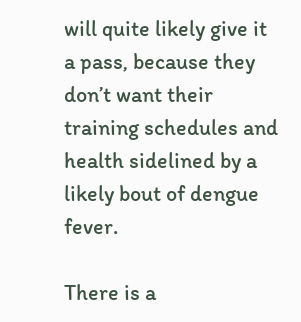will quite likely give it a pass, because they don’t want their training schedules and health sidelined by a likely bout of dengue fever.

There is a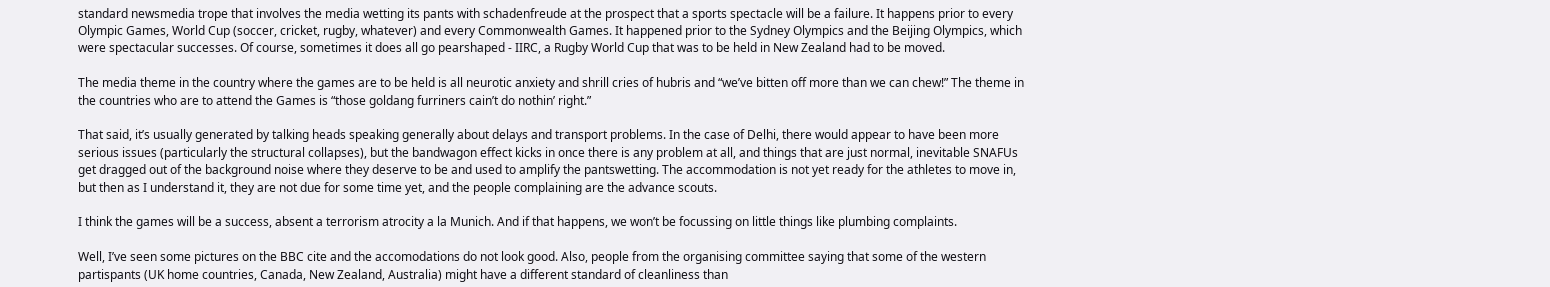standard newsmedia trope that involves the media wetting its pants with schadenfreude at the prospect that a sports spectacle will be a failure. It happens prior to every Olympic Games, World Cup (soccer, cricket, rugby, whatever) and every Commonwealth Games. It happened prior to the Sydney Olympics and the Beijing Olympics, which were spectacular successes. Of course, sometimes it does all go pearshaped - IIRC, a Rugby World Cup that was to be held in New Zealand had to be moved.

The media theme in the country where the games are to be held is all neurotic anxiety and shrill cries of hubris and “we’ve bitten off more than we can chew!” The theme in the countries who are to attend the Games is “those goldang furriners cain’t do nothin’ right.”

That said, it’s usually generated by talking heads speaking generally about delays and transport problems. In the case of Delhi, there would appear to have been more serious issues (particularly the structural collapses), but the bandwagon effect kicks in once there is any problem at all, and things that are just normal, inevitable SNAFUs get dragged out of the background noise where they deserve to be and used to amplify the pantswetting. The accommodation is not yet ready for the athletes to move in, but then as I understand it, they are not due for some time yet, and the people complaining are the advance scouts.

I think the games will be a success, absent a terrorism atrocity a la Munich. And if that happens, we won’t be focussing on little things like plumbing complaints.

Well, I’ve seen some pictures on the BBC cite and the accomodations do not look good. Also, people from the organising committee saying that some of the western partispants (UK home countries, Canada, New Zealand, Australia) might have a different standard of cleanliness than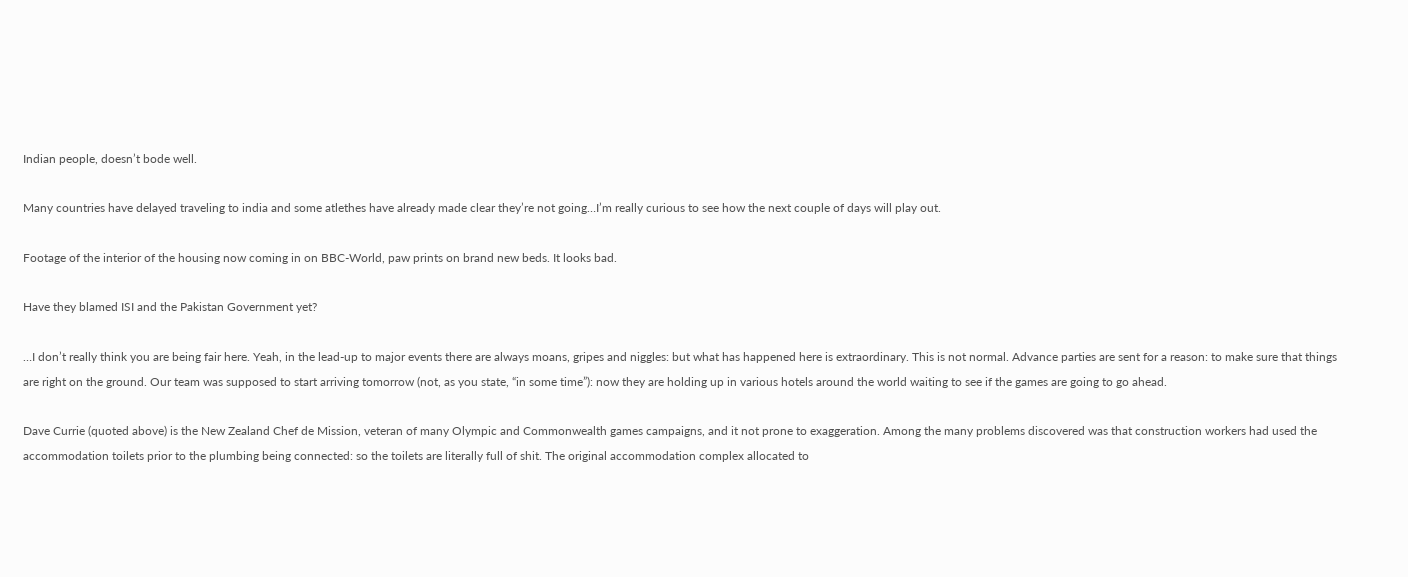Indian people, doesn’t bode well.

Many countries have delayed traveling to india and some atlethes have already made clear they’re not going…I’m really curious to see how the next couple of days will play out.

Footage of the interior of the housing now coming in on BBC-World, paw prints on brand new beds. It looks bad.

Have they blamed ISI and the Pakistan Government yet?

…I don’t really think you are being fair here. Yeah, in the lead-up to major events there are always moans, gripes and niggles: but what has happened here is extraordinary. This is not normal. Advance parties are sent for a reason: to make sure that things are right on the ground. Our team was supposed to start arriving tomorrow (not, as you state, “in some time”): now they are holding up in various hotels around the world waiting to see if the games are going to go ahead.

Dave Currie (quoted above) is the New Zealand Chef de Mission, veteran of many Olympic and Commonwealth games campaigns, and it not prone to exaggeration. Among the many problems discovered was that construction workers had used the accommodation toilets prior to the plumbing being connected: so the toilets are literally full of shit. The original accommodation complex allocated to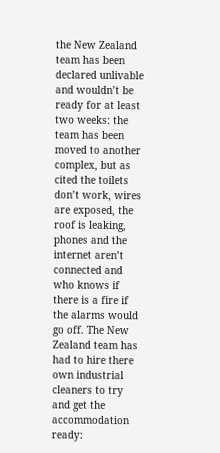the New Zealand team has been declared unlivable and wouldn’t be ready for at least two weeks: the team has been moved to another complex, but as cited the toilets don’t work, wires are exposed, the roof is leaking, phones and the internet aren’t connected and who knows if there is a fire if the alarms would go off. The New Zealand team has had to hire there own industrial cleaners to try and get the accommodation ready: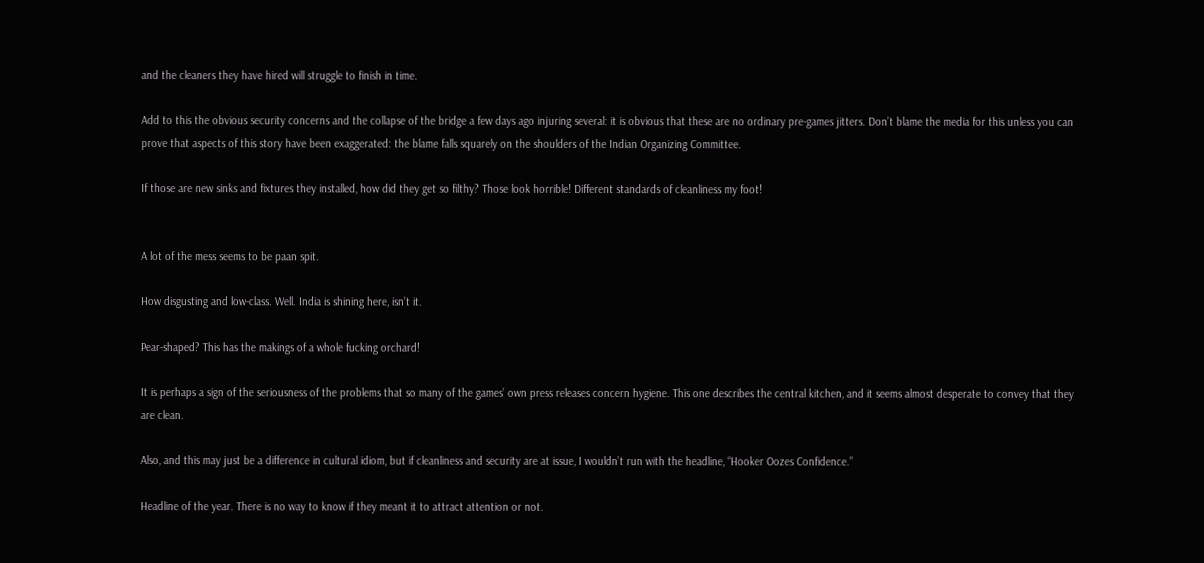and the cleaners they have hired will struggle to finish in time.

Add to this the obvious security concerns and the collapse of the bridge a few days ago injuring several: it is obvious that these are no ordinary pre-games jitters. Don’t blame the media for this unless you can prove that aspects of this story have been exaggerated: the blame falls squarely on the shoulders of the Indian Organizing Committee.

If those are new sinks and fixtures they installed, how did they get so filthy? Those look horrible! Different standards of cleanliness my foot!


A lot of the mess seems to be paan spit.

How disgusting and low-class. Well. India is shining here, isn’t it.

Pear-shaped? This has the makings of a whole fucking orchard!

It is perhaps a sign of the seriousness of the problems that so many of the games’ own press releases concern hygiene. This one describes the central kitchen, and it seems almost desperate to convey that they are clean.

Also, and this may just be a difference in cultural idiom, but if cleanliness and security are at issue, I wouldn’t run with the headline, “Hooker Oozes Confidence.”

Headline of the year. There is no way to know if they meant it to attract attention or not.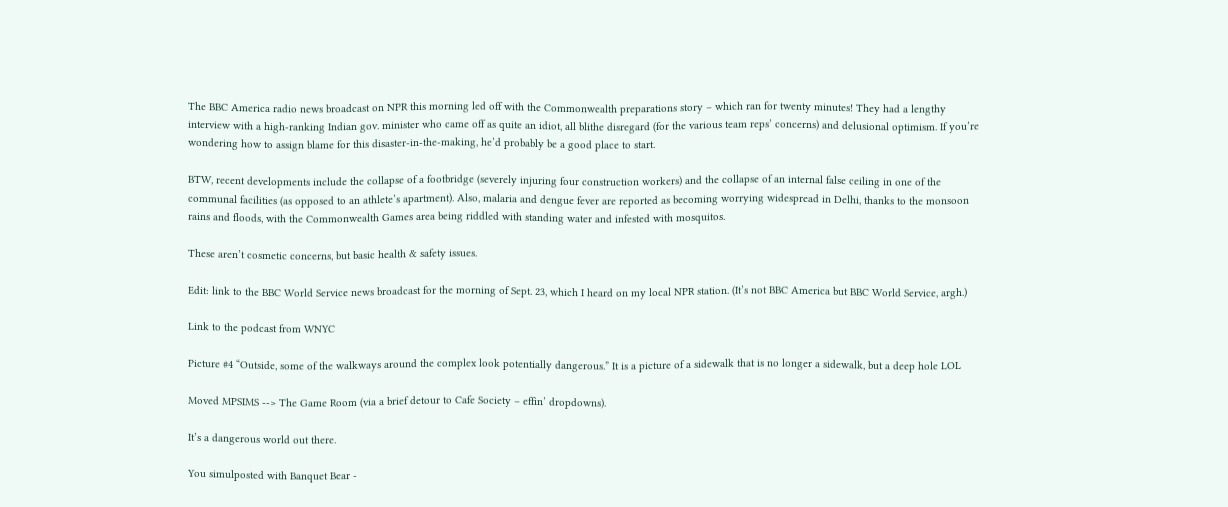The BBC America radio news broadcast on NPR this morning led off with the Commonwealth preparations story – which ran for twenty minutes! They had a lengthy interview with a high-ranking Indian gov. minister who came off as quite an idiot, all blithe disregard (for the various team reps’ concerns) and delusional optimism. If you’re wondering how to assign blame for this disaster-in-the-making, he’d probably be a good place to start.

BTW, recent developments include the collapse of a footbridge (severely injuring four construction workers) and the collapse of an internal false ceiling in one of the communal facilities (as opposed to an athlete’s apartment). Also, malaria and dengue fever are reported as becoming worrying widespread in Delhi, thanks to the monsoon rains and floods, with the Commonwealth Games area being riddled with standing water and infested with mosquitos.

These aren’t cosmetic concerns, but basic health & safety issues.

Edit: link to the BBC World Service news broadcast for the morning of Sept. 23, which I heard on my local NPR station. (It’s not BBC America but BBC World Service, argh.)

Link to the podcast from WNYC

Picture #4 “Outside, some of the walkways around the complex look potentially dangerous.” It is a picture of a sidewalk that is no longer a sidewalk, but a deep hole LOL

Moved MPSIMS --> The Game Room (via a brief detour to Cafe Society – effin’ dropdowns).

It’s a dangerous world out there.

You simulposted with Banquet Bear -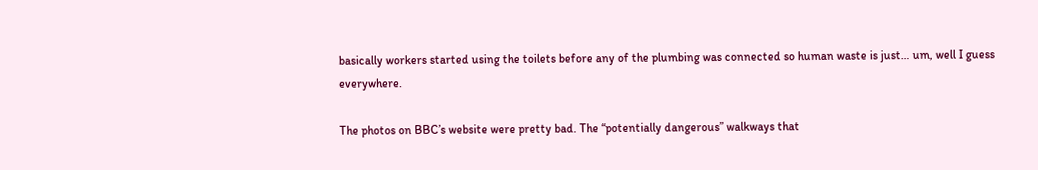basically workers started using the toilets before any of the plumbing was connected so human waste is just… um, well I guess everywhere.

The photos on BBC’s website were pretty bad. The “potentially dangerous” walkways that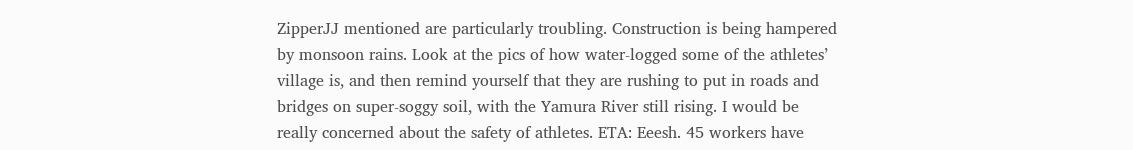ZipperJJ mentioned are particularly troubling. Construction is being hampered by monsoon rains. Look at the pics of how water-logged some of the athletes’ village is, and then remind yourself that they are rushing to put in roads and bridges on super-soggy soil, with the Yamura River still rising. I would be really concerned about the safety of athletes. ETA: Eeesh. 45 workers have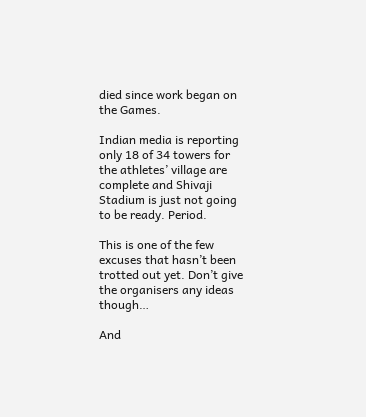died since work began on the Games.

Indian media is reporting only 18 of 34 towers for the athletes’ village are complete and Shivaji Stadium is just not going to be ready. Period.

This is one of the few excuses that hasn’t been trotted out yet. Don’t give the organisers any ideas though…

And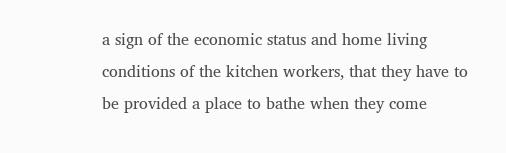a sign of the economic status and home living conditions of the kitchen workers, that they have to be provided a place to bathe when they come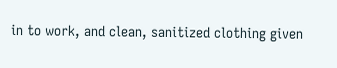in to work, and clean, sanitized clothing given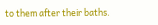to them after their baths.